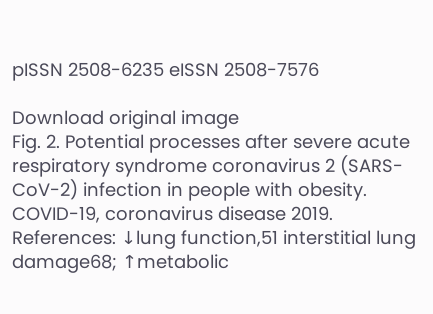pISSN 2508-6235 eISSN 2508-7576

Download original image
Fig. 2. Potential processes after severe acute respiratory syndrome coronavirus 2 (SARS-CoV-2) infection in people with obesity. COVID-19, coronavirus disease 2019. References: ↓lung function,51 interstitial lung damage68; ↑metabolic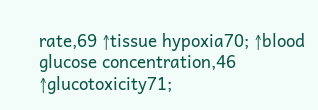rate,69 ↑tissue hypoxia70; ↑blood glucose concentration,46 ↑glucotoxicity71;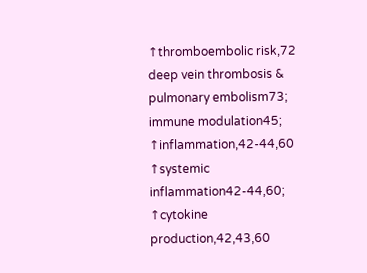↑thromboembolic risk,72 deep vein thrombosis & pulmonary embolism73; immune modulation45; ↑inflammation,42-44,60 ↑systemic inflammation42-44,60; ↑cytokine production,42,43,60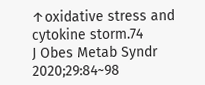↑oxidative stress and cytokine storm.74
J Obes Metab Syndr 2020;29:84~98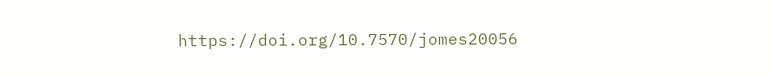https://doi.org/10.7570/jomes20056